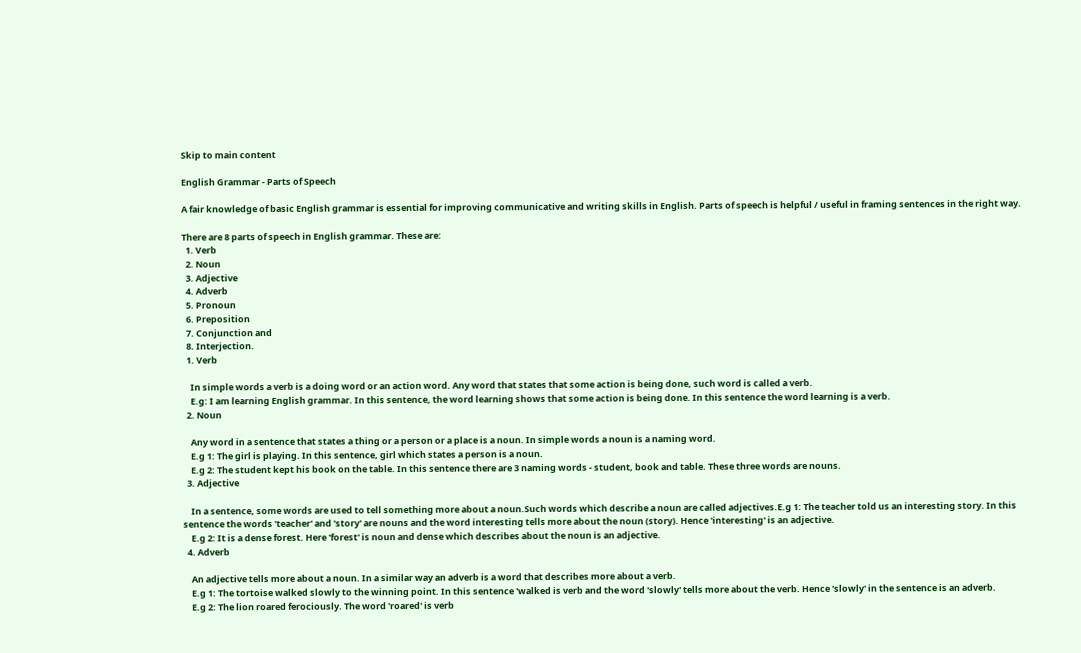Skip to main content

English Grammar - Parts of Speech

A fair knowledge of basic English grammar is essential for improving communicative and writing skills in English. Parts of speech is helpful / useful in framing sentences in the right way.

There are 8 parts of speech in English grammar. These are:
  1. Verb
  2. Noun
  3. Adjective
  4. Adverb
  5. Pronoun
  6. Preposition
  7. Conjunction and
  8. Interjection.
  1. Verb

    In simple words a verb is a doing word or an action word. Any word that states that some action is being done, such word is called a verb.
    E.g: I am learning English grammar. In this sentence, the word learning shows that some action is being done. In this sentence the word learning is a verb.
  2. Noun

    Any word in a sentence that states a thing or a person or a place is a noun. In simple words a noun is a naming word.
    E.g 1: The girl is playing. In this sentence, girl which states a person is a noun.
    E.g 2: The student kept his book on the table. In this sentence there are 3 naming words - student, book and table. These three words are nouns.
  3. Adjective

    In a sentence, some words are used to tell something more about a noun.Such words which describe a noun are called adjectives.E.g 1: The teacher told us an interesting story. In this sentence the words 'teacher' and 'story' are nouns and the word interesting tells more about the noun (story). Hence 'interesting' is an adjective.
    E.g 2: It is a dense forest. Here 'forest' is noun and dense which describes about the noun is an adjective.
  4. Adverb

    An adjective tells more about a noun. In a similar way an adverb is a word that describes more about a verb.
    E.g 1: The tortoise walked slowly to the winning point. In this sentence 'walked is verb and the word 'slowly' tells more about the verb. Hence 'slowly' in the sentence is an adverb.
    E.g 2: The lion roared ferociously. The word 'roared' is verb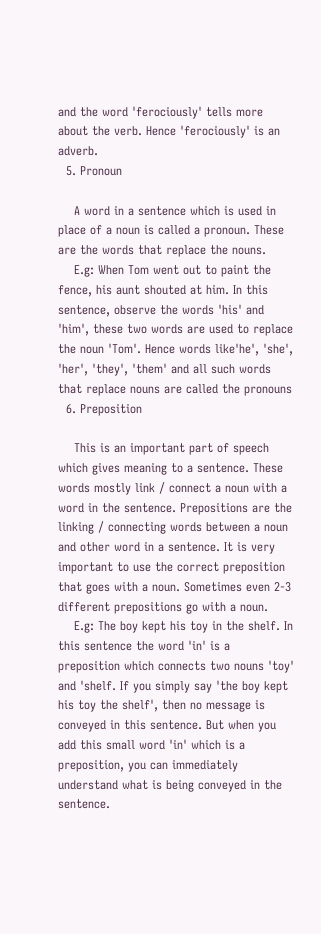and the word 'ferociously' tells more about the verb. Hence 'ferociously' is an adverb.
  5. Pronoun

    A word in a sentence which is used in place of a noun is called a pronoun. These are the words that replace the nouns.
    E.g: When Tom went out to paint the fence, his aunt shouted at him. In this sentence, observe the words 'his' and 'him', these two words are used to replace the noun 'Tom'. Hence words like'he', 'she', 'her', 'they', 'them' and all such words that replace nouns are called the pronouns
  6. Preposition

    This is an important part of speech which gives meaning to a sentence. These words mostly link / connect a noun with a word in the sentence. Prepositions are the linking / connecting words between a noun and other word in a sentence. It is very important to use the correct preposition that goes with a noun. Sometimes even 2-3 different prepositions go with a noun.
    E.g: The boy kept his toy in the shelf. In this sentence the word 'in' is a preposition which connects two nouns 'toy' and 'shelf. If you simply say 'the boy kept his toy the shelf', then no message is conveyed in this sentence. But when you add this small word 'in' which is a preposition, you can immediately understand what is being conveyed in the sentence.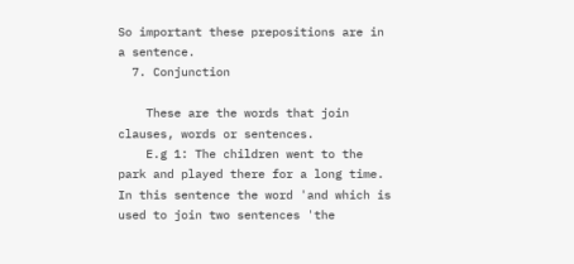So important these prepositions are in a sentence.
  7. Conjunction

    These are the words that join clauses, words or sentences.
    E.g 1: The children went to the park and played there for a long time. In this sentence the word 'and which is used to join two sentences 'the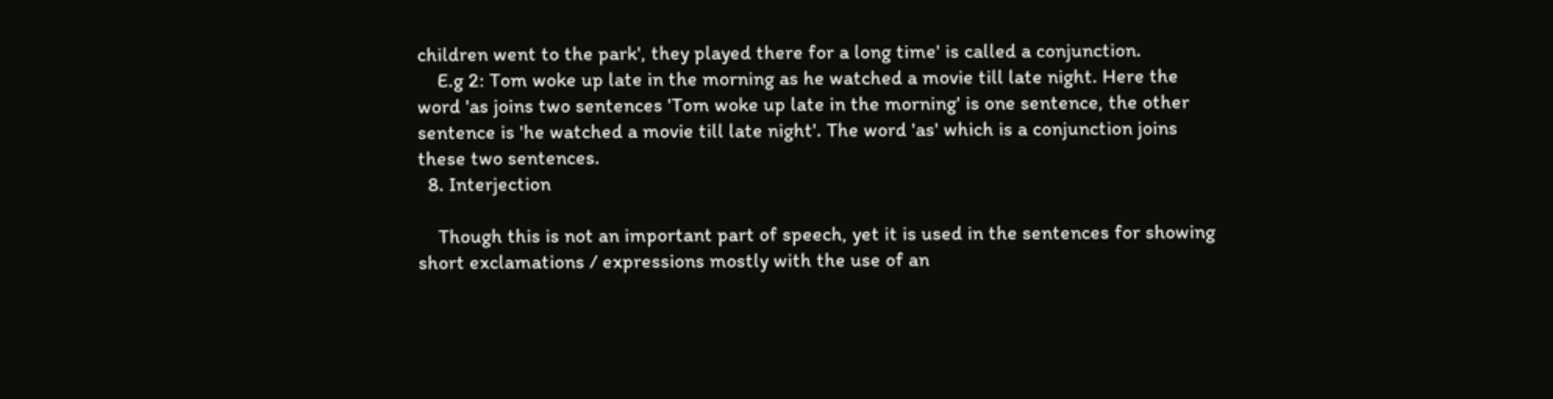children went to the park', they played there for a long time' is called a conjunction.
    E.g 2: Tom woke up late in the morning as he watched a movie till late night. Here the word 'as joins two sentences 'Tom woke up late in the morning' is one sentence, the other sentence is 'he watched a movie till late night'. The word 'as' which is a conjunction joins these two sentences.
  8. Interjection

    Though this is not an important part of speech, yet it is used in the sentences for showing short exclamations / expressions mostly with the use of an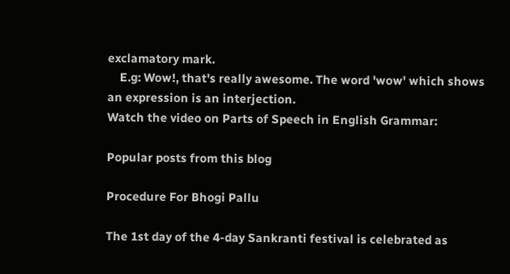exclamatory mark.
    E.g: Wow!, that's really awesome. The word 'wow' which shows an expression is an interjection.
Watch the video on Parts of Speech in English Grammar:

Popular posts from this blog

Procedure For Bhogi Pallu

The 1st day of the 4-day Sankranti festival is celebrated as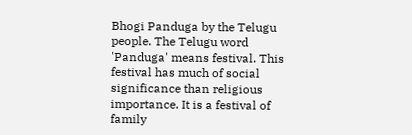Bhogi Panduga by the Telugu people. The Telugu word 'Panduga' means festival. This festival has much of social significance than religious importance. It is a festival of family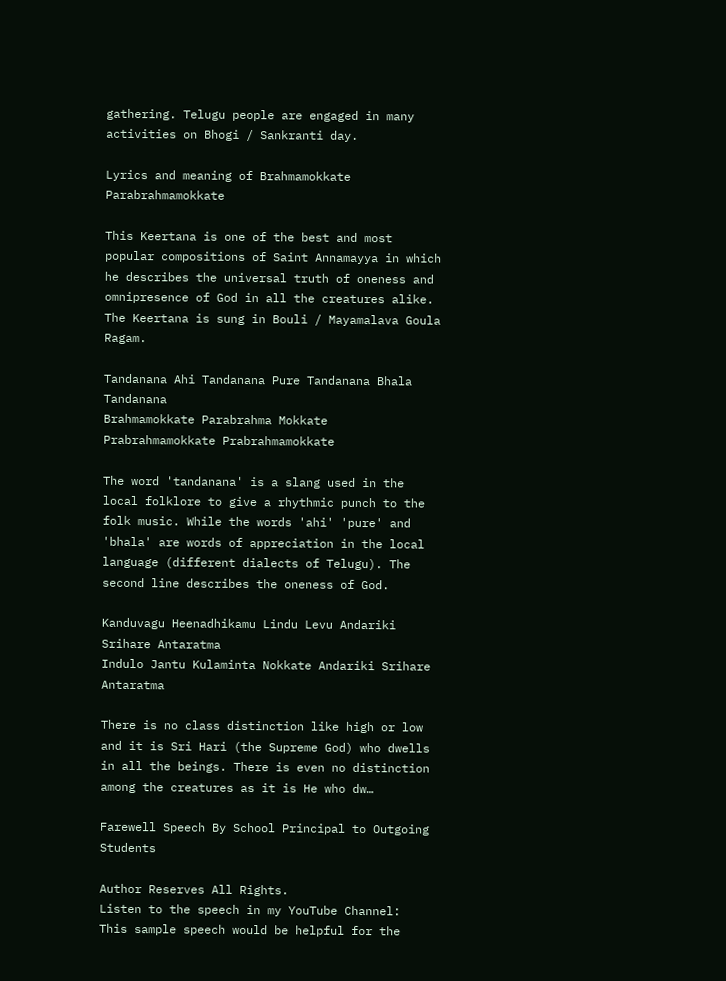gathering. Telugu people are engaged in many activities on Bhogi / Sankranti day.

Lyrics and meaning of Brahmamokkate Parabrahmamokkate

This Keertana is one of the best and most popular compositions of Saint Annamayya in which he describes the universal truth of oneness and omnipresence of God in all the creatures alike. The Keertana is sung in Bouli / Mayamalava Goula Ragam.

Tandanana Ahi Tandanana Pure Tandanana Bhala Tandanana
Brahmamokkate Parabrahma Mokkate Prabrahmamokkate Prabrahmamokkate

The word 'tandanana' is a slang used in the local folklore to give a rhythmic punch to the folk music. While the words 'ahi' 'pure' and 'bhala' are words of appreciation in the local language (different dialects of Telugu). The second line describes the oneness of God.

Kanduvagu Heenadhikamu Lindu Levu Andariki Srihare Antaratma
Indulo Jantu Kulaminta Nokkate Andariki Srihare Antaratma

There is no class distinction like high or low and it is Sri Hari (the Supreme God) who dwells in all the beings. There is even no distinction among the creatures as it is He who dw…

Farewell Speech By School Principal to Outgoing Students

Author Reserves All Rights.
Listen to the speech in my YouTube Channel:
This sample speech would be helpful for the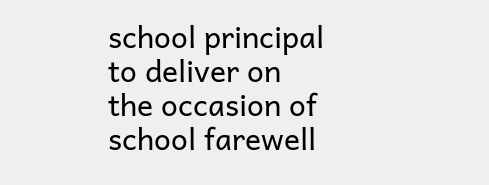school principal to deliver on the occasion of school farewell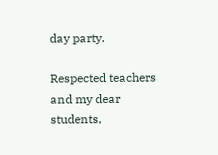day party.

Respected teachers and my dear students,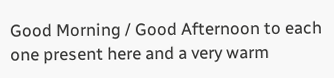Good Morning / Good Afternoon to each one present here and a very warm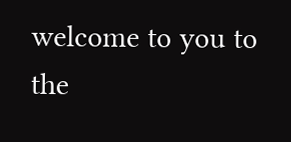welcome to you to the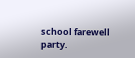school farewell party.